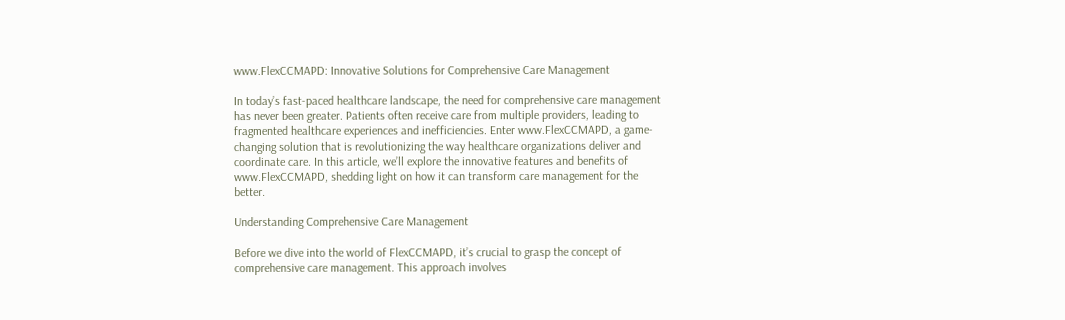www.FlexCCMAPD: Innovative Solutions for Comprehensive Care Management

In today’s fast-paced healthcare landscape, the need for comprehensive care management has never been greater. Patients often receive care from multiple providers, leading to fragmented healthcare experiences and inefficiencies. Enter www.FlexCCMAPD, a game-changing solution that is revolutionizing the way healthcare organizations deliver and coordinate care. In this article, we’ll explore the innovative features and benefits of www.FlexCCMAPD, shedding light on how it can transform care management for the better.

Understanding Comprehensive Care Management

Before we dive into the world of FlexCCMAPD, it’s crucial to grasp the concept of comprehensive care management. This approach involves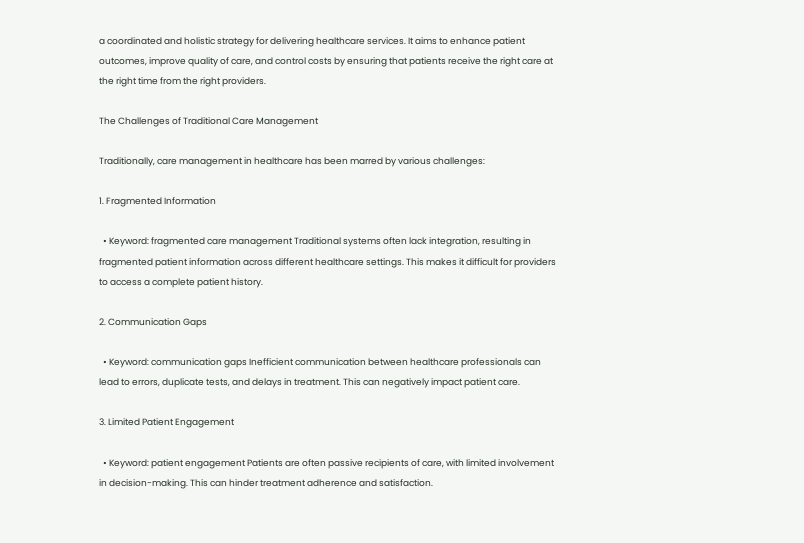a coordinated and holistic strategy for delivering healthcare services. It aims to enhance patient outcomes, improve quality of care, and control costs by ensuring that patients receive the right care at the right time from the right providers.

The Challenges of Traditional Care Management

Traditionally, care management in healthcare has been marred by various challenges:

1. Fragmented Information

  • Keyword: fragmented care management Traditional systems often lack integration, resulting in fragmented patient information across different healthcare settings. This makes it difficult for providers to access a complete patient history.

2. Communication Gaps

  • Keyword: communication gaps Inefficient communication between healthcare professionals can lead to errors, duplicate tests, and delays in treatment. This can negatively impact patient care.

3. Limited Patient Engagement

  • Keyword: patient engagement Patients are often passive recipients of care, with limited involvement in decision-making. This can hinder treatment adherence and satisfaction.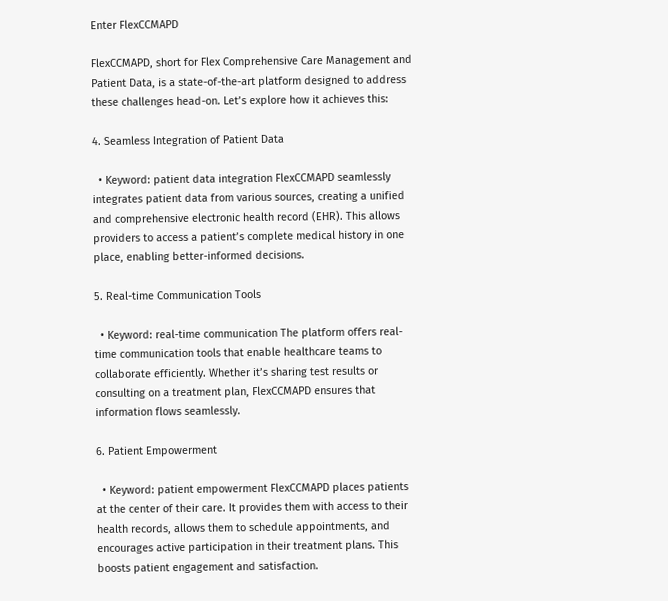Enter FlexCCMAPD

FlexCCMAPD, short for Flex Comprehensive Care Management and Patient Data, is a state-of-the-art platform designed to address these challenges head-on. Let’s explore how it achieves this:

4. Seamless Integration of Patient Data

  • Keyword: patient data integration FlexCCMAPD seamlessly integrates patient data from various sources, creating a unified and comprehensive electronic health record (EHR). This allows providers to access a patient’s complete medical history in one place, enabling better-informed decisions.

5. Real-time Communication Tools

  • Keyword: real-time communication The platform offers real-time communication tools that enable healthcare teams to collaborate efficiently. Whether it’s sharing test results or consulting on a treatment plan, FlexCCMAPD ensures that information flows seamlessly.

6. Patient Empowerment

  • Keyword: patient empowerment FlexCCMAPD places patients at the center of their care. It provides them with access to their health records, allows them to schedule appointments, and encourages active participation in their treatment plans. This boosts patient engagement and satisfaction.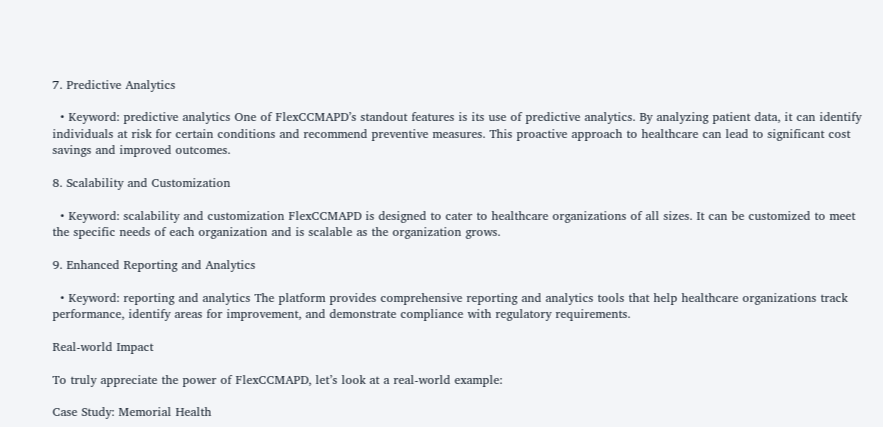7. Predictive Analytics

  • Keyword: predictive analytics One of FlexCCMAPD’s standout features is its use of predictive analytics. By analyzing patient data, it can identify individuals at risk for certain conditions and recommend preventive measures. This proactive approach to healthcare can lead to significant cost savings and improved outcomes.

8. Scalability and Customization

  • Keyword: scalability and customization FlexCCMAPD is designed to cater to healthcare organizations of all sizes. It can be customized to meet the specific needs of each organization and is scalable as the organization grows.

9. Enhanced Reporting and Analytics

  • Keyword: reporting and analytics The platform provides comprehensive reporting and analytics tools that help healthcare organizations track performance, identify areas for improvement, and demonstrate compliance with regulatory requirements.

Real-world Impact

To truly appreciate the power of FlexCCMAPD, let’s look at a real-world example:

Case Study: Memorial Health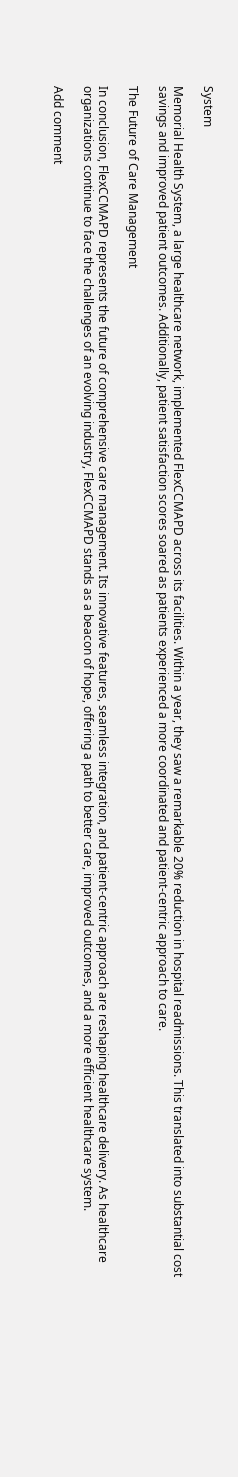System

Memorial Health System, a large healthcare network, implemented FlexCCMAPD across its facilities. Within a year, they saw a remarkable 20% reduction in hospital readmissions. This translated into substantial cost savings and improved patient outcomes. Additionally, patient satisfaction scores soared as patients experienced a more coordinated and patient-centric approach to care.

The Future of Care Management

In conclusion, FlexCCMAPD represents the future of comprehensive care management. Its innovative features, seamless integration, and patient-centric approach are reshaping healthcare delivery. As healthcare organizations continue to face the challenges of an evolving industry, FlexCCMAPD stands as a beacon of hope, offering a path to better care, improved outcomes, and a more efficient healthcare system.

Add comment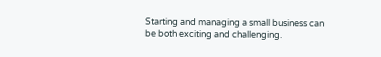Starting and managing a small business can be both exciting and challenging.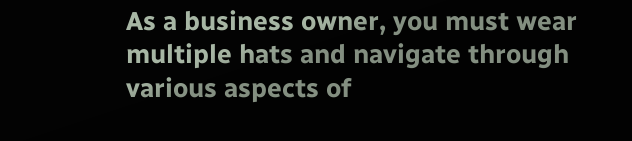As a business owner, you must wear multiple hats and navigate through various aspects of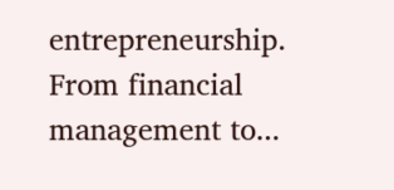entrepreneurship. From financial management to...